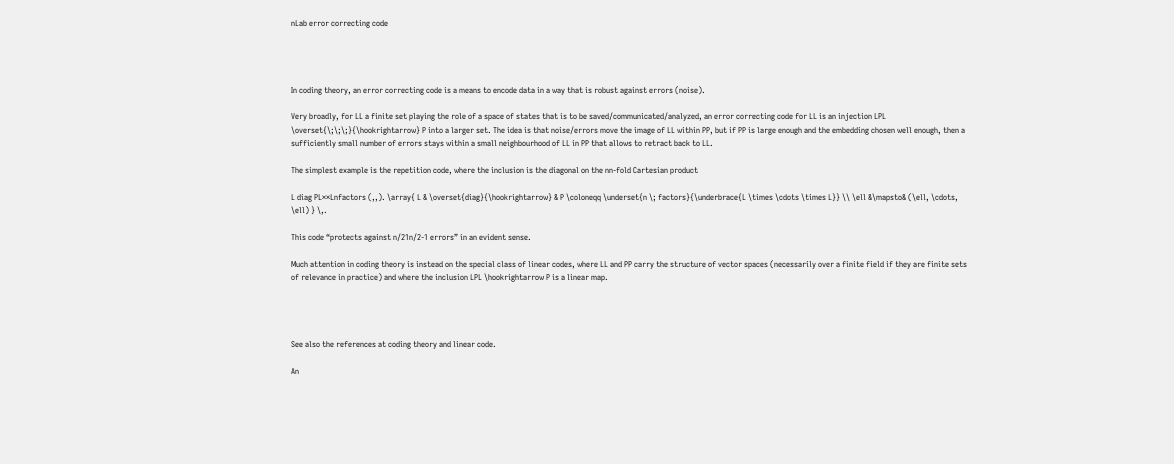nLab error correcting code




In coding theory, an error correcting code is a means to encode data in a way that is robust against errors (noise).

Very broadly, for LL a finite set playing the role of a space of states that is to be saved/communicated/analyzed, an error correcting code for LL is an injection LPL \overset{\;\;\;}{\hookrightarrow} P into a larger set. The idea is that noise/errors move the image of LL within PP, but if PP is large enough and the embedding chosen well enough, then a sufficiently small number of errors stays within a small neighbourhood of LL in PP that allows to retract back to LL.

The simplest example is the repetition code, where the inclusion is the diagonal on the nn-fold Cartesian product

L diag PL××Lnfactors (,,). \array{ L & \overset{diag}{\hookrightarrow} & P \coloneqq \underset{n \; factors}{\underbrace{L \times \cdots \times L}} \\ \ell &\mapsto& (\ell, \cdots, \ell) } \,.

This code “protects against n/21n/2-1 errors” in an evident sense.

Much attention in coding theory is instead on the special class of linear codes, where LL and PP carry the structure of vector spaces (necessarily over a finite field if they are finite sets of relevance in practice) and where the inclusion LPL \hookrightarrow P is a linear map.




See also the references at coding theory and linear code.

An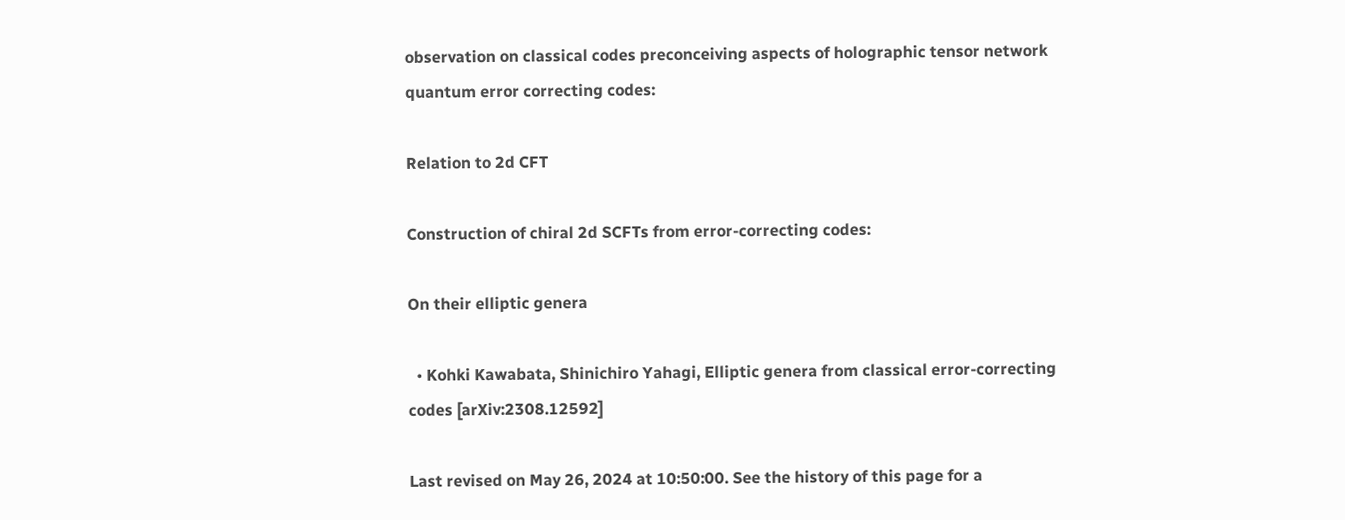observation on classical codes preconceiving aspects of holographic tensor network quantum error correcting codes:

Relation to 2d CFT

Construction of chiral 2d SCFTs from error-correcting codes:

On their elliptic genera

  • Kohki Kawabata, Shinichiro Yahagi, Elliptic genera from classical error-correcting codes [arXiv:2308.12592]

Last revised on May 26, 2024 at 10:50:00. See the history of this page for a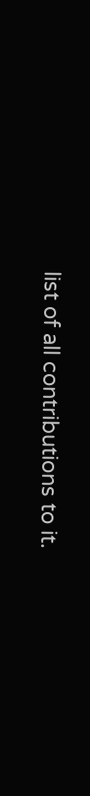list of all contributions to it.